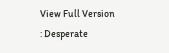View Full Version : Desperate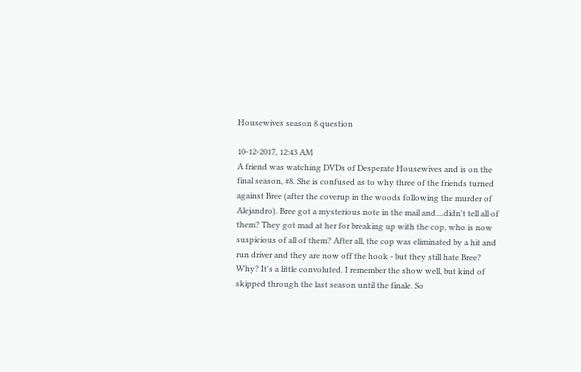Housewives season 8 question

10-12-2017, 12:43 AM
A friend was watching DVDs of Desperate Housewives and is on the final season, #8. She is confused as to why three of the friends turned against Bree (after the coverup in the woods following the murder of Alejandro). Bree got a mysterious note in the mail and....didn't tell all of them? They got mad at her for breaking up with the cop, who is now suspicious of all of them? After all, the cop was eliminated by a hit and run driver and they are now off the hook - but they still hate Bree? Why? It's a little convoluted. I remember the show well, but kind of skipped through the last season until the finale. So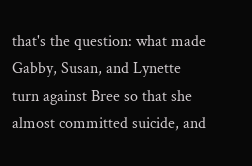that's the question: what made Gabby, Susan, and Lynette turn against Bree so that she almost committed suicide, and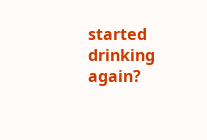started drinking again?